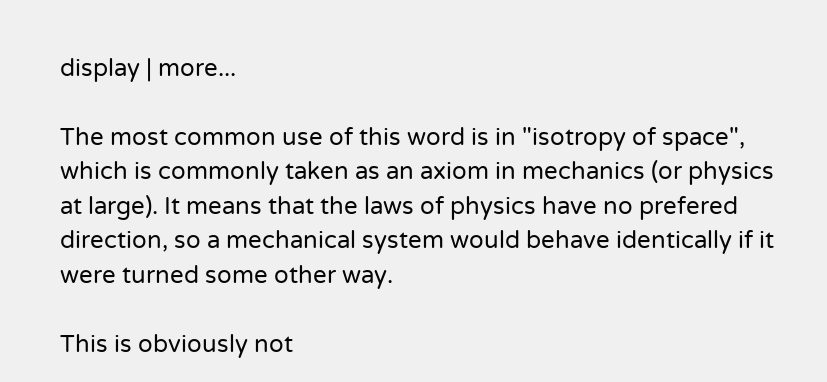display | more...

The most common use of this word is in "isotropy of space", which is commonly taken as an axiom in mechanics (or physics at large). It means that the laws of physics have no prefered direction, so a mechanical system would behave identically if it were turned some other way.

This is obviously not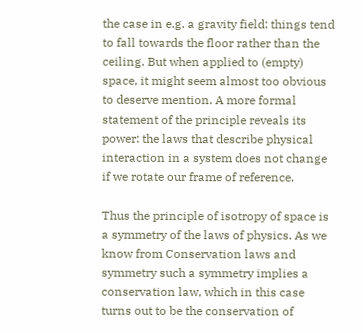the case in e.g. a gravity field: things tend to fall towards the floor rather than the ceiling. But when applied to (empty) space, it might seem almost too obvious to deserve mention. A more formal statement of the principle reveals its power: the laws that describe physical interaction in a system does not change if we rotate our frame of reference.

Thus the principle of isotropy of space is a symmetry of the laws of physics. As we know from Conservation laws and symmetry such a symmetry implies a conservation law, which in this case turns out to be the conservation of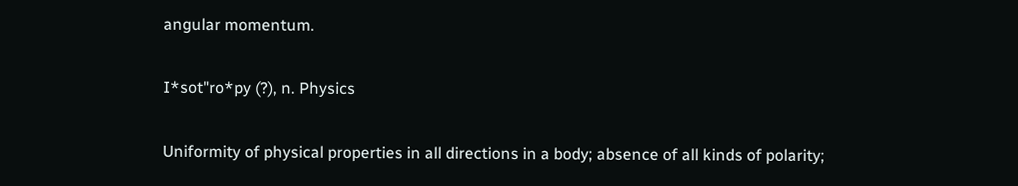angular momentum.

I*sot"ro*py (?), n. Physics

Uniformity of physical properties in all directions in a body; absence of all kinds of polarity;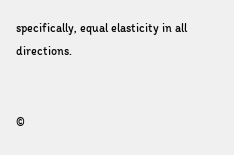specifically, equal elasticity in all directions.


©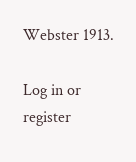Webster 1913.

Log in or register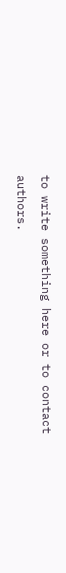to write something here or to contact authors.